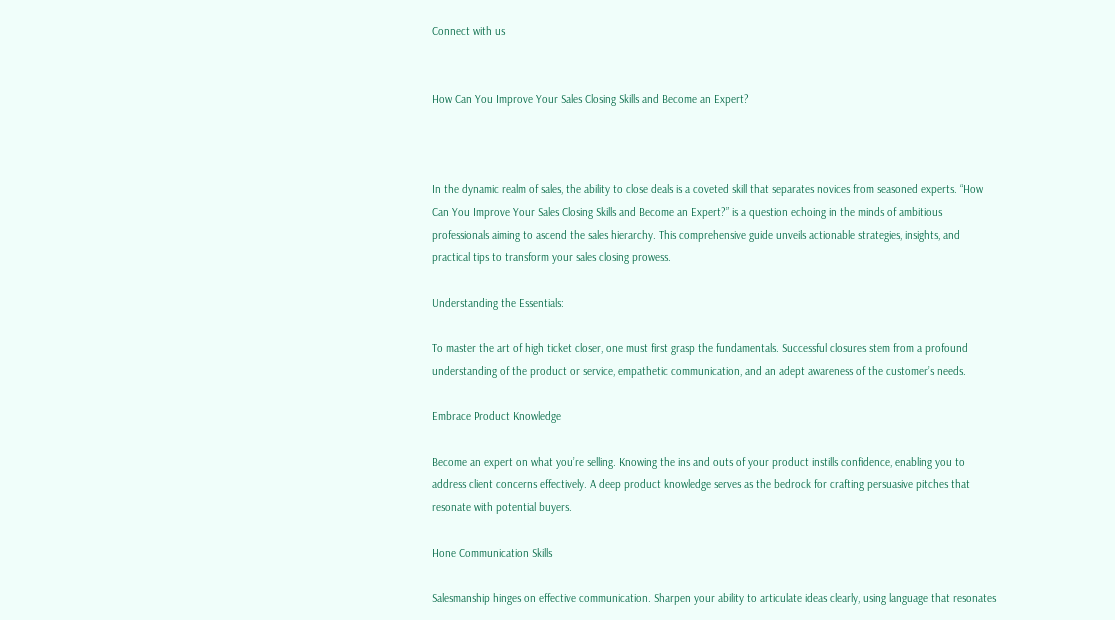Connect with us


How Can You Improve Your Sales Closing Skills and Become an Expert?



In the dynamic realm of sales, the ability to close deals is a coveted skill that separates novices from seasoned experts. “How Can You Improve Your Sales Closing Skills and Become an Expert?” is a question echoing in the minds of ambitious professionals aiming to ascend the sales hierarchy. This comprehensive guide unveils actionable strategies, insights, and practical tips to transform your sales closing prowess.

Understanding the Essentials:

To master the art of high ticket closer, one must first grasp the fundamentals. Successful closures stem from a profound understanding of the product or service, empathetic communication, and an adept awareness of the customer’s needs.

Embrace Product Knowledge

Become an expert on what you’re selling. Knowing the ins and outs of your product instills confidence, enabling you to address client concerns effectively. A deep product knowledge serves as the bedrock for crafting persuasive pitches that resonate with potential buyers.

Hone Communication Skills

Salesmanship hinges on effective communication. Sharpen your ability to articulate ideas clearly, using language that resonates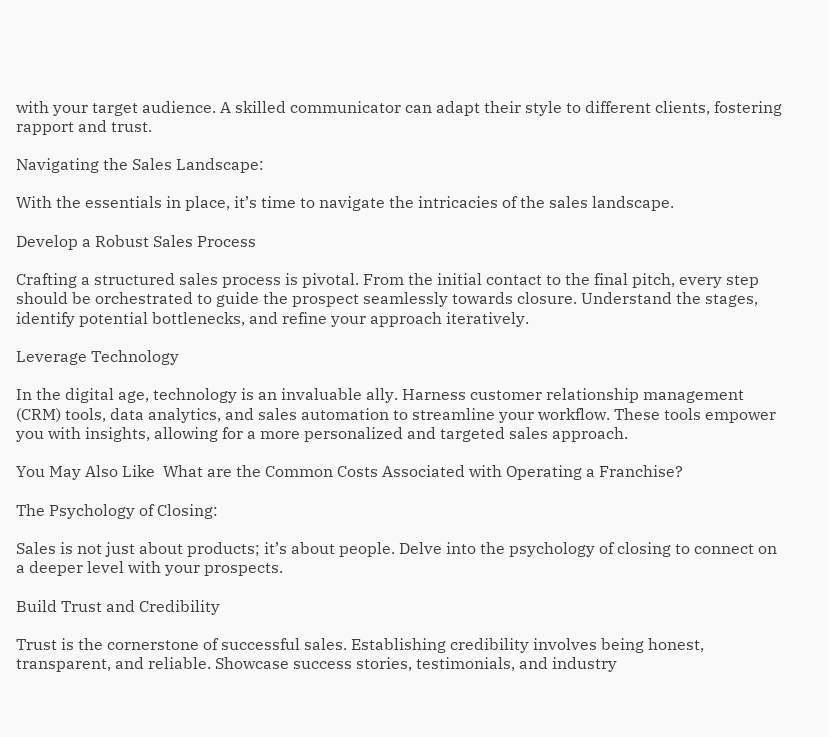with your target audience. A skilled communicator can adapt their style to different clients, fostering rapport and trust.

Navigating the Sales Landscape:

With the essentials in place, it’s time to navigate the intricacies of the sales landscape.

Develop a Robust Sales Process

Crafting a structured sales process is pivotal. From the initial contact to the final pitch, every step should be orchestrated to guide the prospect seamlessly towards closure. Understand the stages, identify potential bottlenecks, and refine your approach iteratively.

Leverage Technology

In the digital age, technology is an invaluable ally. Harness customer relationship management (CRM) tools, data analytics, and sales automation to streamline your workflow. These tools empower you with insights, allowing for a more personalized and targeted sales approach.

You May Also Like  What are the Common Costs Associated with Operating a Franchise?

The Psychology of Closing:

Sales is not just about products; it’s about people. Delve into the psychology of closing to connect on a deeper level with your prospects.

Build Trust and Credibility

Trust is the cornerstone of successful sales. Establishing credibility involves being honest, transparent, and reliable. Showcase success stories, testimonials, and industry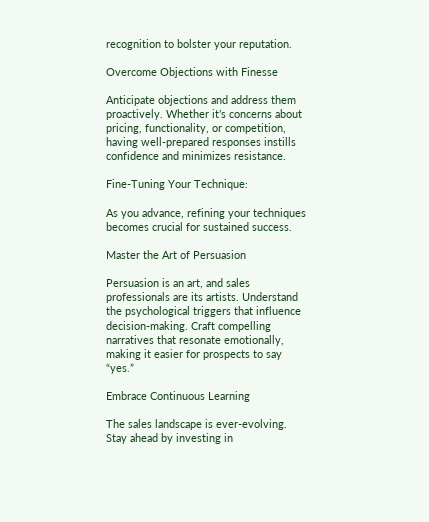recognition to bolster your reputation.

Overcome Objections with Finesse

Anticipate objections and address them proactively. Whether it’s concerns about pricing, functionality, or competition, having well-prepared responses instills confidence and minimizes resistance.

Fine-Tuning Your Technique:

As you advance, refining your techniques becomes crucial for sustained success.

Master the Art of Persuasion

Persuasion is an art, and sales professionals are its artists. Understand the psychological triggers that influence decision-making. Craft compelling narratives that resonate emotionally, making it easier for prospects to say “yes.”

Embrace Continuous Learning

The sales landscape is ever-evolving. Stay ahead by investing in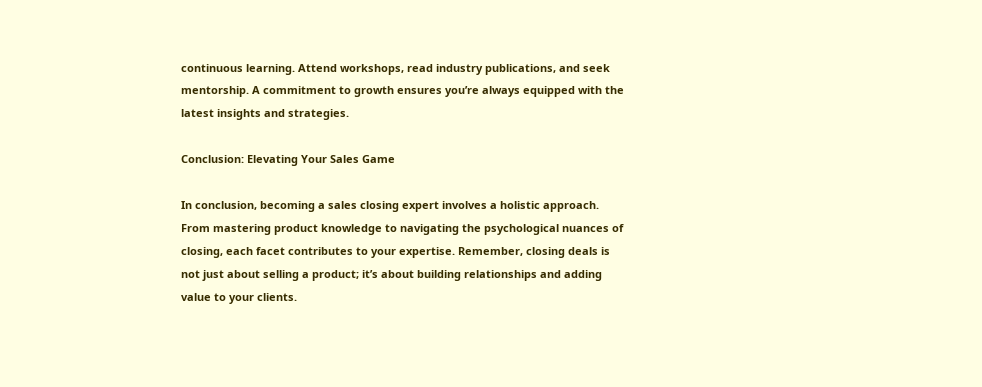continuous learning. Attend workshops, read industry publications, and seek mentorship. A commitment to growth ensures you’re always equipped with the latest insights and strategies.

Conclusion: Elevating Your Sales Game

In conclusion, becoming a sales closing expert involves a holistic approach. From mastering product knowledge to navigating the psychological nuances of closing, each facet contributes to your expertise. Remember, closing deals is not just about selling a product; it’s about building relationships and adding value to your clients.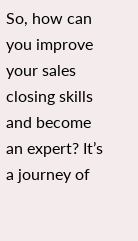So, how can you improve your sales closing skills and become an expert? It’s a journey of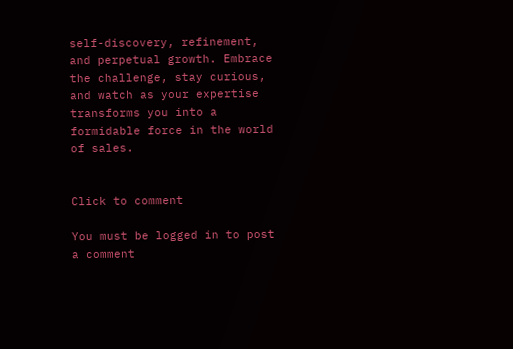self-discovery, refinement, and perpetual growth. Embrace the challenge, stay curious, and watch as your expertise transforms you into a formidable force in the world of sales.


Click to comment

You must be logged in to post a comment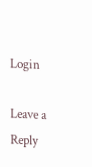Login

Leave a Reply